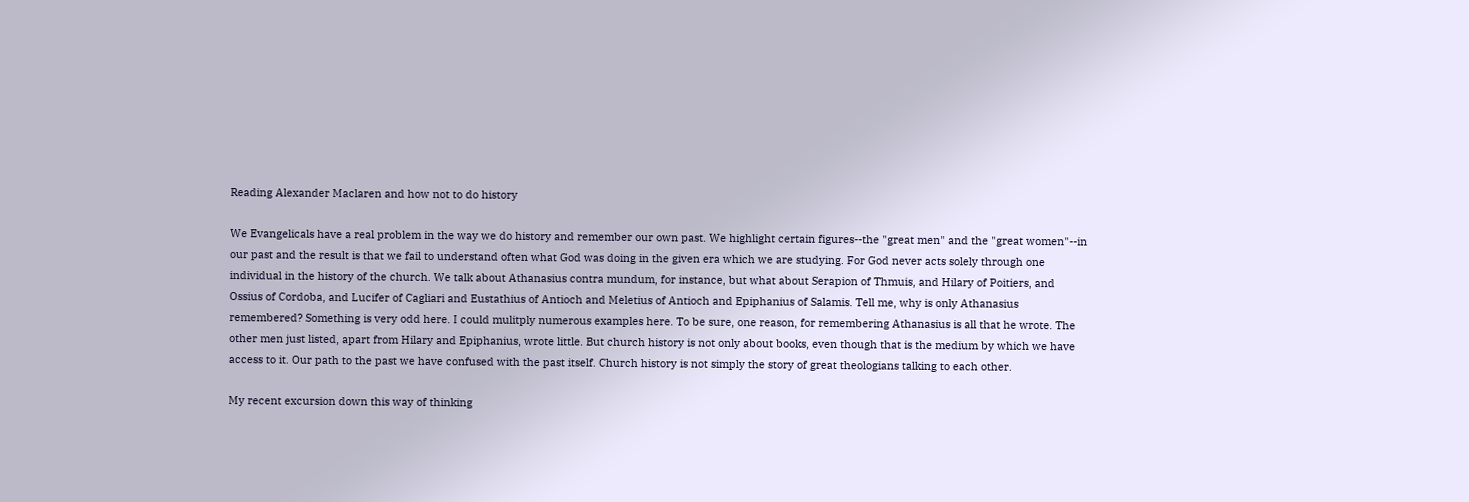Reading Alexander Maclaren and how not to do history

We Evangelicals have a real problem in the way we do history and remember our own past. We highlight certain figures--the "great men" and the "great women"--in our past and the result is that we fail to understand often what God was doing in the given era which we are studying. For God never acts solely through one individual in the history of the church. We talk about Athanasius contra mundum, for instance, but what about Serapion of Thmuis, and Hilary of Poitiers, and Ossius of Cordoba, and Lucifer of Cagliari and Eustathius of Antioch and Meletius of Antioch and Epiphanius of Salamis. Tell me, why is only Athanasius remembered? Something is very odd here. I could mulitply numerous examples here. To be sure, one reason, for remembering Athanasius is all that he wrote. The other men just listed, apart from Hilary and Epiphanius, wrote little. But church history is not only about books, even though that is the medium by which we have access to it. Our path to the past we have confused with the past itself. Church history is not simply the story of great theologians talking to each other.

My recent excursion down this way of thinking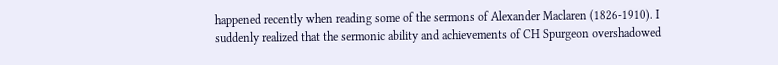happened recently when reading some of the sermons of Alexander Maclaren (1826-1910). I suddenly realized that the sermonic ability and achievements of CH Spurgeon overshadowed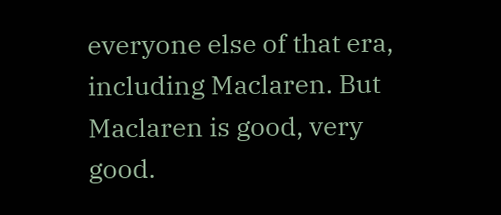everyone else of that era, including Maclaren. But Maclaren is good, very good.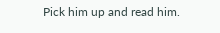Pick him up and read him.